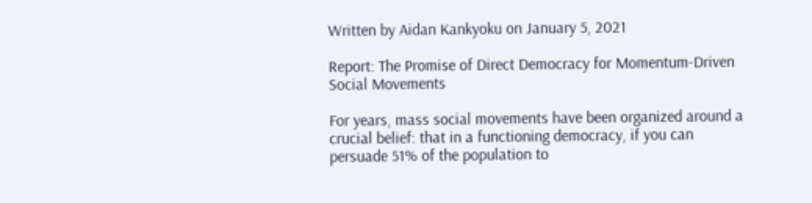Written by Aidan Kankyoku on January 5, 2021

Report: The Promise of Direct Democracy for Momentum-Driven Social Movements

For years, mass social movements have been organized around a crucial belief: that in a functioning democracy, if you can persuade 51% of the population to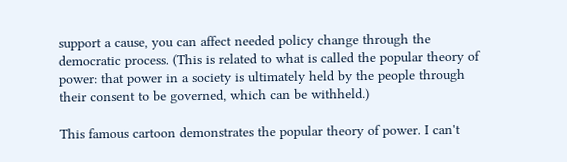support a cause, you can affect needed policy change through the democratic process. (This is related to what is called the popular theory of power: that power in a society is ultimately held by the people through their consent to be governed, which can be withheld.)

This famous cartoon demonstrates the popular theory of power. I can't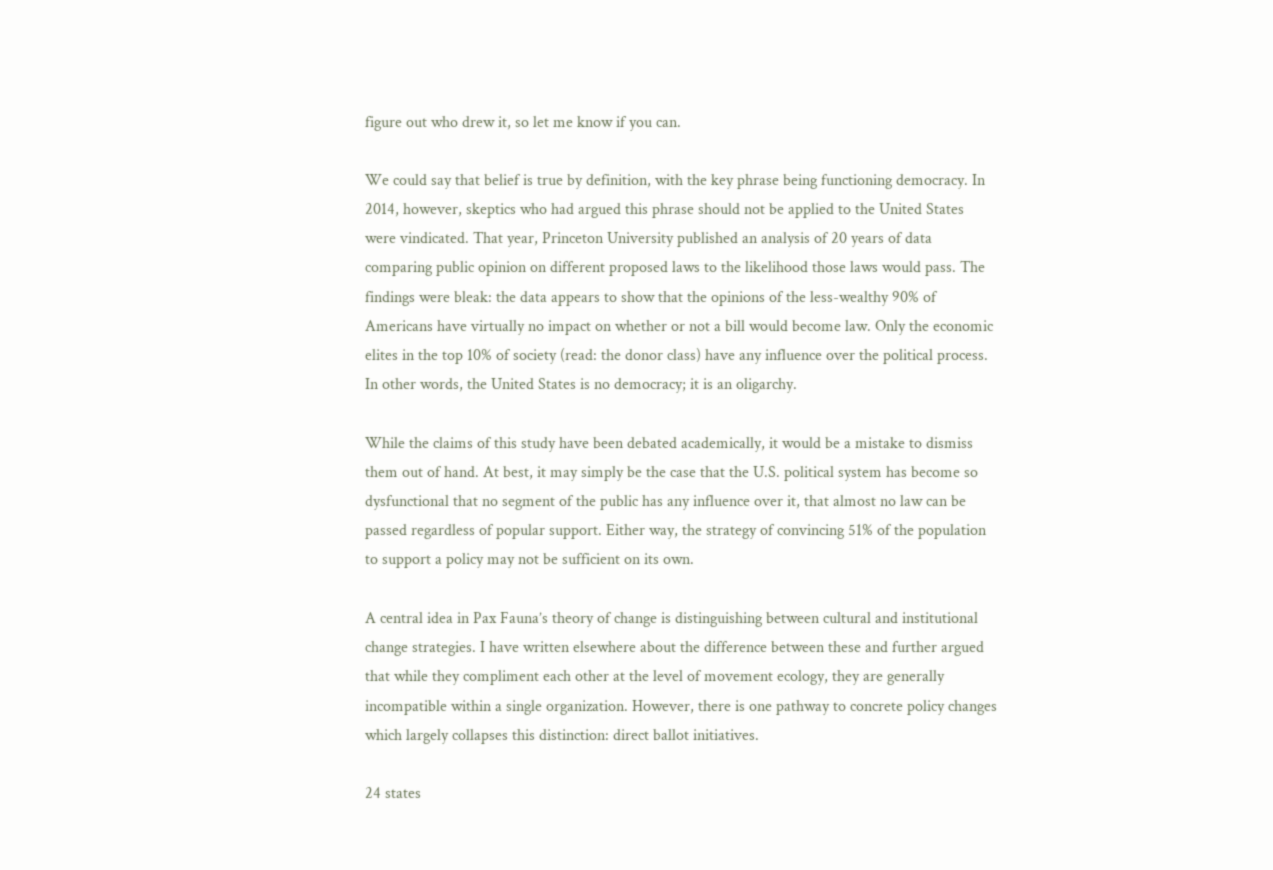figure out who drew it, so let me know if you can.

We could say that belief is true by definition, with the key phrase being functioning democracy. In 2014, however, skeptics who had argued this phrase should not be applied to the United States were vindicated. That year, Princeton University published an analysis of 20 years of data comparing public opinion on different proposed laws to the likelihood those laws would pass. The findings were bleak: the data appears to show that the opinions of the less-wealthy 90% of Americans have virtually no impact on whether or not a bill would become law. Only the economic elites in the top 10% of society (read: the donor class) have any influence over the political process. In other words, the United States is no democracy; it is an oligarchy.

While the claims of this study have been debated academically, it would be a mistake to dismiss them out of hand. At best, it may simply be the case that the U.S. political system has become so dysfunctional that no segment of the public has any influence over it, that almost no law can be passed regardless of popular support. Either way, the strategy of convincing 51% of the population to support a policy may not be sufficient on its own.

A central idea in Pax Fauna’s theory of change is distinguishing between cultural and institutional change strategies. I have written elsewhere about the difference between these and further argued that while they compliment each other at the level of movement ecology, they are generally incompatible within a single organization. However, there is one pathway to concrete policy changes which largely collapses this distinction: direct ballot initiatives.

24 states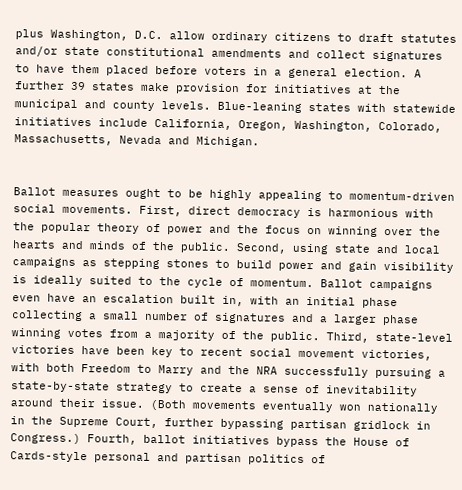plus Washington, D.C. allow ordinary citizens to draft statutes and/or state constitutional amendments and collect signatures to have them placed before voters in a general election. A further 39 states make provision for initiatives at the municipal and county levels. Blue-leaning states with statewide initiatives include California, Oregon, Washington, Colorado, Massachusetts, Nevada and Michigan.


Ballot measures ought to be highly appealing to momentum-driven social movements. First, direct democracy is harmonious with the popular theory of power and the focus on winning over the hearts and minds of the public. Second, using state and local campaigns as stepping stones to build power and gain visibility is ideally suited to the cycle of momentum. Ballot campaigns even have an escalation built in, with an initial phase collecting a small number of signatures and a larger phase winning votes from a majority of the public. Third, state-level victories have been key to recent social movement victories, with both Freedom to Marry and the NRA successfully pursuing a state-by-state strategy to create a sense of inevitability around their issue. (Both movements eventually won nationally in the Supreme Court, further bypassing partisan gridlock in Congress.) Fourth, ballot initiatives bypass the House of Cards-style personal and partisan politics of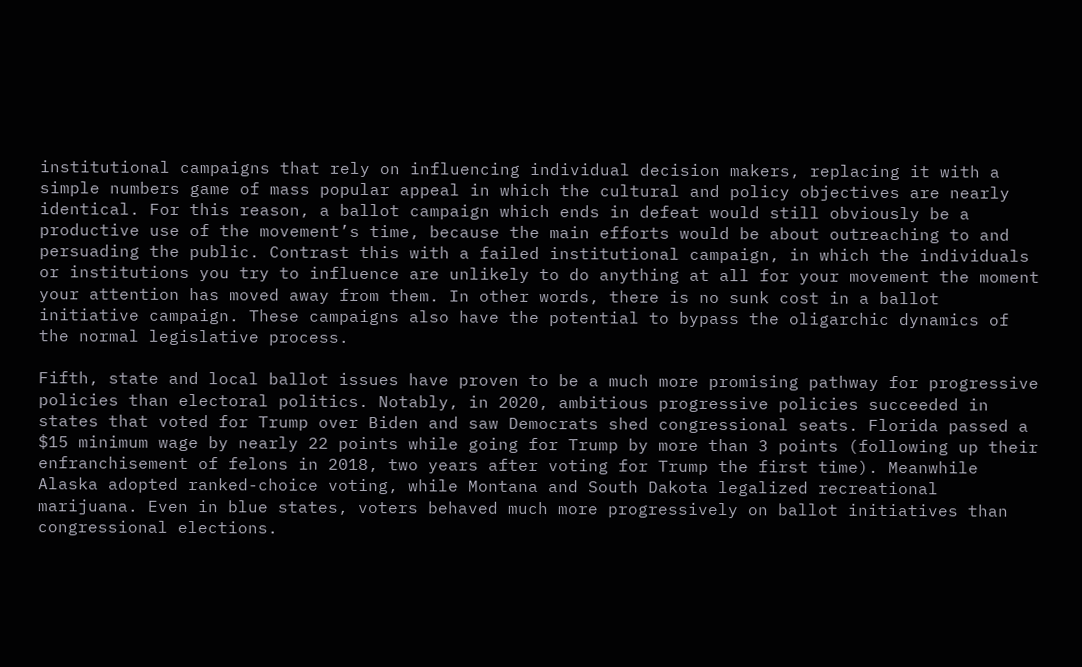institutional campaigns that rely on influencing individual decision makers, replacing it with a simple numbers game of mass popular appeal in which the cultural and policy objectives are nearly identical. For this reason, a ballot campaign which ends in defeat would still obviously be a productive use of the movement’s time, because the main efforts would be about outreaching to and persuading the public. Contrast this with a failed institutional campaign, in which the individuals or institutions you try to influence are unlikely to do anything at all for your movement the moment your attention has moved away from them. In other words, there is no sunk cost in a ballot initiative campaign. These campaigns also have the potential to bypass the oligarchic dynamics of the normal legislative process.

Fifth, state and local ballot issues have proven to be a much more promising pathway for progressive policies than electoral politics. Notably, in 2020, ambitious progressive policies succeeded in states that voted for Trump over Biden and saw Democrats shed congressional seats. Florida passed a $15 minimum wage by nearly 22 points while going for Trump by more than 3 points (following up their enfranchisement of felons in 2018, two years after voting for Trump the first time). Meanwhile Alaska adopted ranked-choice voting, while Montana and South Dakota legalized recreational marijuana. Even in blue states, voters behaved much more progressively on ballot initiatives than congressional elections.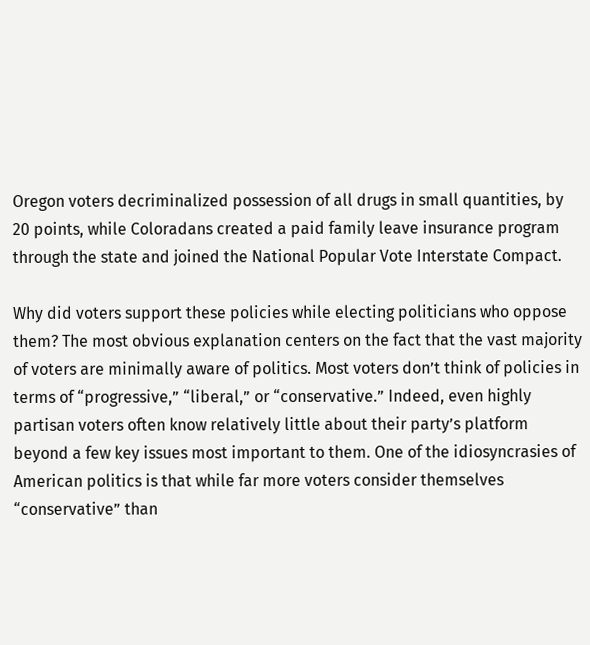Oregon voters decriminalized possession of all drugs in small quantities, by 20 points, while Coloradans created a paid family leave insurance program through the state and joined the National Popular Vote Interstate Compact.

Why did voters support these policies while electing politicians who oppose them? The most obvious explanation centers on the fact that the vast majority of voters are minimally aware of politics. Most voters don’t think of policies in terms of “progressive,” “liberal,” or “conservative.” Indeed, even highly partisan voters often know relatively little about their party’s platform beyond a few key issues most important to them. One of the idiosyncrasies of American politics is that while far more voters consider themselves “conservative” than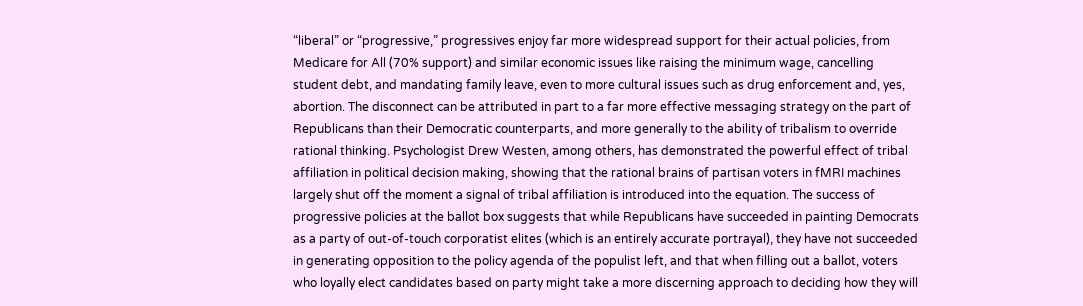“liberal” or “progressive,” progressives enjoy far more widespread support for their actual policies, from Medicare for All (70% support) and similar economic issues like raising the minimum wage, cancelling student debt, and mandating family leave, even to more cultural issues such as drug enforcement and, yes, abortion. The disconnect can be attributed in part to a far more effective messaging strategy on the part of Republicans than their Democratic counterparts, and more generally to the ability of tribalism to override rational thinking. Psychologist Drew Westen, among others, has demonstrated the powerful effect of tribal affiliation in political decision making, showing that the rational brains of partisan voters in fMRI machines largely shut off the moment a signal of tribal affiliation is introduced into the equation. The success of progressive policies at the ballot box suggests that while Republicans have succeeded in painting Democrats as a party of out-of-touch corporatist elites (which is an entirely accurate portrayal), they have not succeeded in generating opposition to the policy agenda of the populist left, and that when filling out a ballot, voters who loyally elect candidates based on party might take a more discerning approach to deciding how they will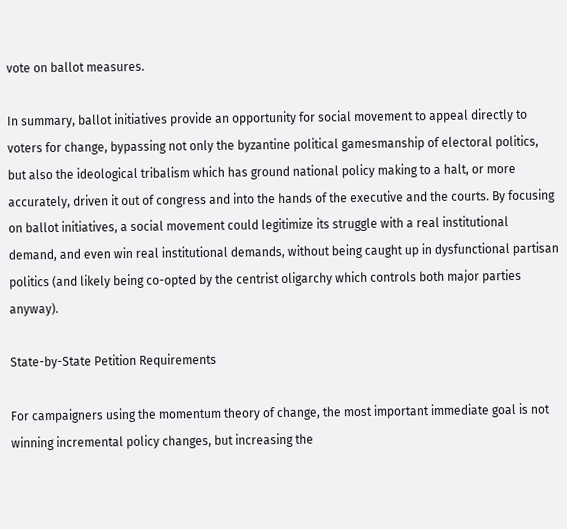vote on ballot measures.

In summary, ballot initiatives provide an opportunity for social movement to appeal directly to voters for change, bypassing not only the byzantine political gamesmanship of electoral politics, but also the ideological tribalism which has ground national policy making to a halt, or more accurately, driven it out of congress and into the hands of the executive and the courts. By focusing on ballot initiatives, a social movement could legitimize its struggle with a real institutional demand, and even win real institutional demands, without being caught up in dysfunctional partisan politics (and likely being co-opted by the centrist oligarchy which controls both major parties anyway).

State-by-State Petition Requirements

For campaigners using the momentum theory of change, the most important immediate goal is not winning incremental policy changes, but increasing the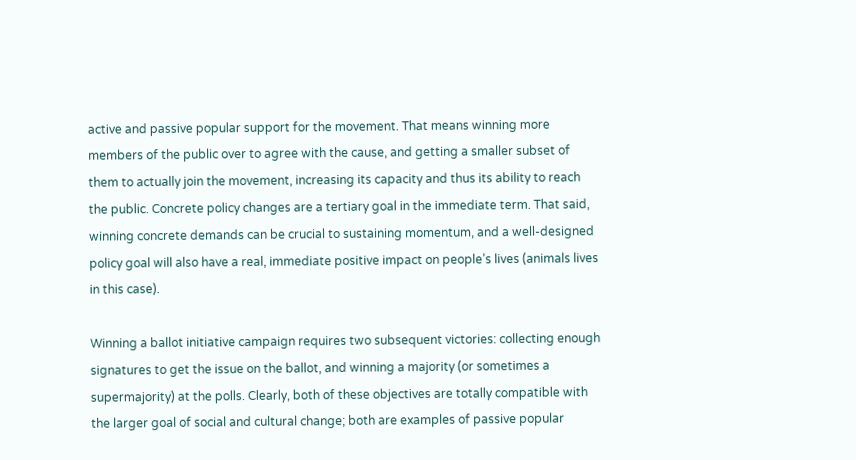active and passive popular support for the movement. That means winning more members of the public over to agree with the cause, and getting a smaller subset of them to actually join the movement, increasing its capacity and thus its ability to reach the public. Concrete policy changes are a tertiary goal in the immediate term. That said, winning concrete demands can be crucial to sustaining momentum, and a well-designed policy goal will also have a real, immediate positive impact on people’s lives (animals lives in this case).

Winning a ballot initiative campaign requires two subsequent victories: collecting enough signatures to get the issue on the ballot, and winning a majority (or sometimes a supermajority) at the polls. Clearly, both of these objectives are totally compatible with the larger goal of social and cultural change; both are examples of passive popular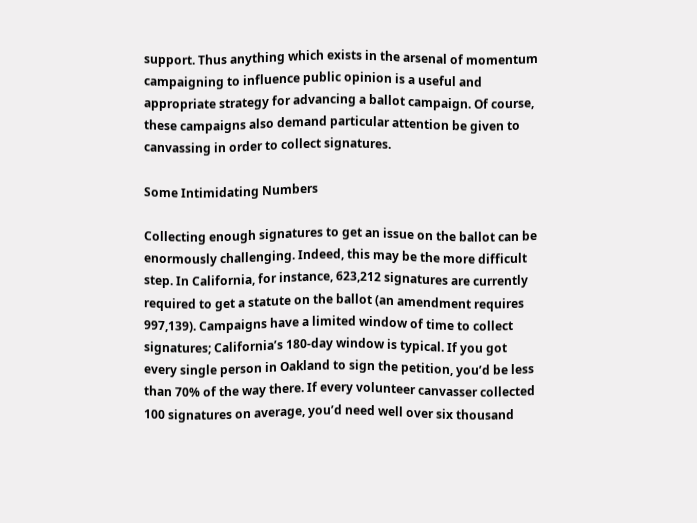support. Thus anything which exists in the arsenal of momentum campaigning to influence public opinion is a useful and appropriate strategy for advancing a ballot campaign. Of course, these campaigns also demand particular attention be given to canvassing in order to collect signatures.

Some Intimidating Numbers

Collecting enough signatures to get an issue on the ballot can be enormously challenging. Indeed, this may be the more difficult step. In California, for instance, 623,212 signatures are currently required to get a statute on the ballot (an amendment requires 997,139). Campaigns have a limited window of time to collect signatures; California’s 180-day window is typical. If you got every single person in Oakland to sign the petition, you’d be less than 70% of the way there. If every volunteer canvasser collected 100 signatures on average, you’d need well over six thousand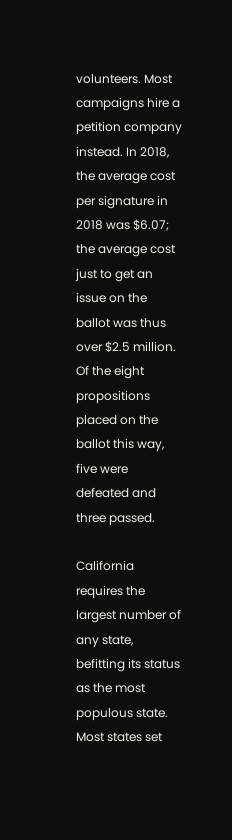volunteers. Most campaigns hire a petition company instead. In 2018, the average cost per signature in 2018 was $6.07; the average cost just to get an issue on the ballot was thus over $2.5 million. Of the eight propositions placed on the ballot this way, five were defeated and three passed.

California requires the largest number of any state, befitting its status as the most populous state. Most states set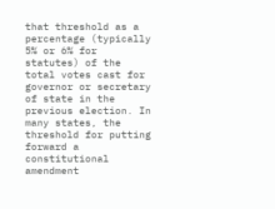that threshold as a percentage (typically 5% or 6% for statutes) of the total votes cast for governor or secretary of state in the previous election. In many states, the threshold for putting forward a constitutional amendment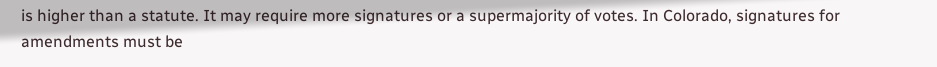is higher than a statute. It may require more signatures or a supermajority of votes. In Colorado, signatures for amendments must be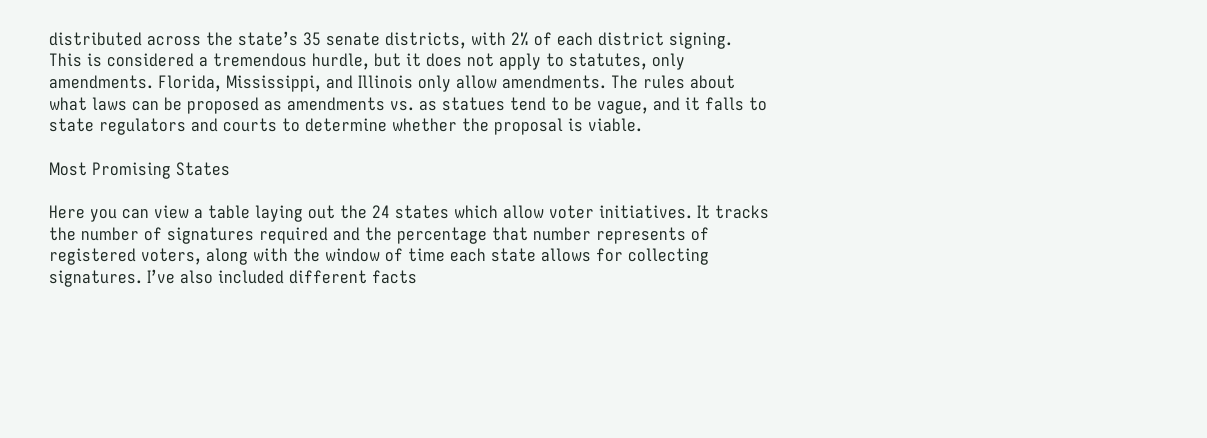distributed across the state’s 35 senate districts, with 2% of each district signing. This is considered a tremendous hurdle, but it does not apply to statutes, only amendments. Florida, Mississippi, and Illinois only allow amendments. The rules about what laws can be proposed as amendments vs. as statues tend to be vague, and it falls to state regulators and courts to determine whether the proposal is viable.

Most Promising States

Here you can view a table laying out the 24 states which allow voter initiatives. It tracks the number of signatures required and the percentage that number represents of registered voters, along with the window of time each state allows for collecting signatures. I’ve also included different facts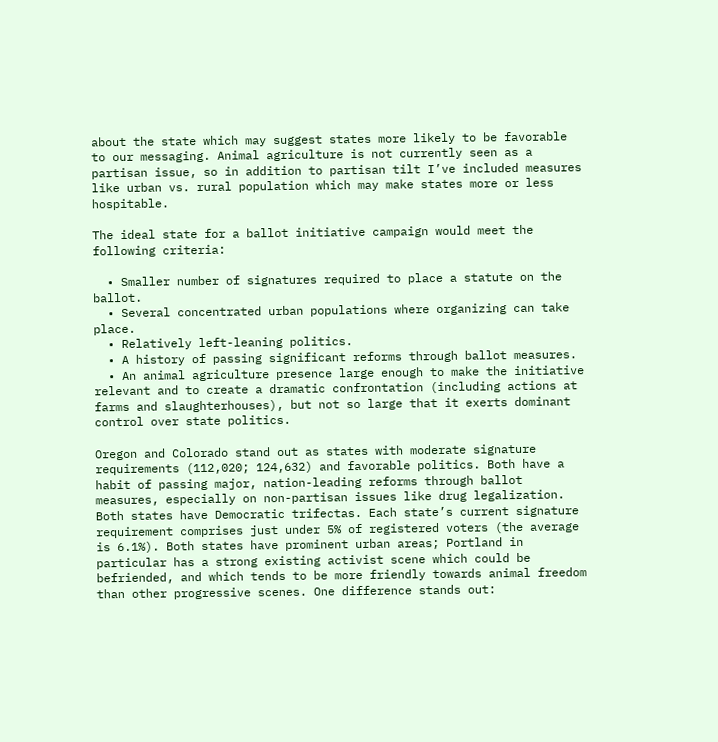about the state which may suggest states more likely to be favorable to our messaging. Animal agriculture is not currently seen as a partisan issue, so in addition to partisan tilt I’ve included measures like urban vs. rural population which may make states more or less hospitable.

The ideal state for a ballot initiative campaign would meet the following criteria:

  • Smaller number of signatures required to place a statute on the ballot.
  • Several concentrated urban populations where organizing can take place.
  • Relatively left-leaning politics.
  • A history of passing significant reforms through ballot measures.
  • An animal agriculture presence large enough to make the initiative relevant and to create a dramatic confrontation (including actions at farms and slaughterhouses), but not so large that it exerts dominant control over state politics.

Oregon and Colorado stand out as states with moderate signature requirements (112,020; 124,632) and favorable politics. Both have a habit of passing major, nation-leading reforms through ballot measures, especially on non-partisan issues like drug legalization. Both states have Democratic trifectas. Each state’s current signature requirement comprises just under 5% of registered voters (the average is 6.1%). Both states have prominent urban areas; Portland in particular has a strong existing activist scene which could be befriended, and which tends to be more friendly towards animal freedom than other progressive scenes. One difference stands out: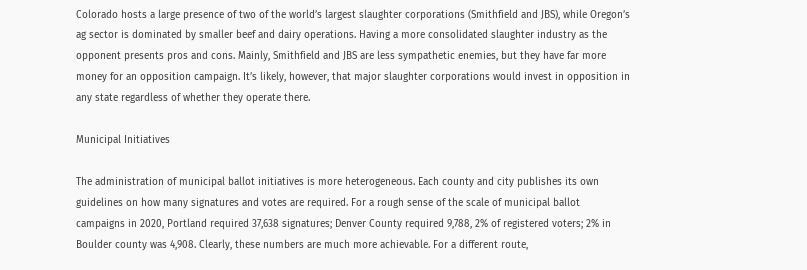Colorado hosts a large presence of two of the world’s largest slaughter corporations (Smithfield and JBS), while Oregon’s ag sector is dominated by smaller beef and dairy operations. Having a more consolidated slaughter industry as the opponent presents pros and cons. Mainly, Smithfield and JBS are less sympathetic enemies, but they have far more money for an opposition campaign. It’s likely, however, that major slaughter corporations would invest in opposition in any state regardless of whether they operate there.

Municipal Initiatives

The administration of municipal ballot initiatives is more heterogeneous. Each county and city publishes its own guidelines on how many signatures and votes are required. For a rough sense of the scale of municipal ballot campaigns in 2020, Portland required 37,638 signatures; Denver County required 9,788, 2% of registered voters; 2% in Boulder county was 4,908. Clearly, these numbers are much more achievable. For a different route,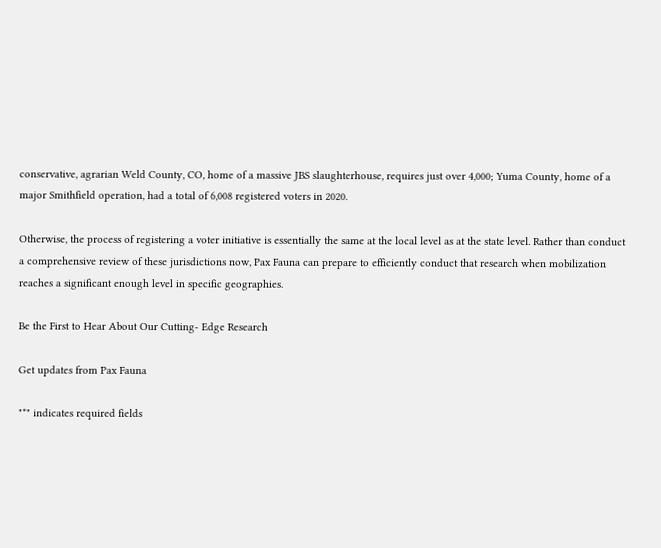conservative, agrarian Weld County, CO, home of a massive JBS slaughterhouse, requires just over 4,000; Yuma County, home of a major Smithfield operation, had a total of 6,008 registered voters in 2020.

Otherwise, the process of registering a voter initiative is essentially the same at the local level as at the state level. Rather than conduct a comprehensive review of these jurisdictions now, Pax Fauna can prepare to efficiently conduct that research when mobilization reaches a significant enough level in specific geographies.

Be the First to Hear About Our Cutting- Edge Research

Get updates from Pax Fauna

"*" indicates required fields